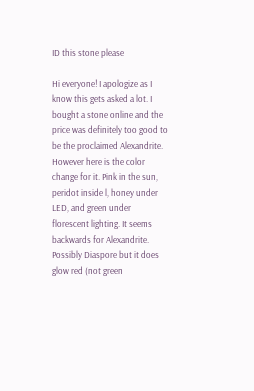ID this stone please

Hi everyone! I apologize as I know this gets asked a lot. I bought a stone online and the price was definitely too good to be the proclaimed Alexandrite. However here is the color change for it. Pink in the sun, peridot inside l, honey under LED, and green under florescent lighting. It seems backwards for Alexandrite. Possibly Diaspore but it does glow red (not green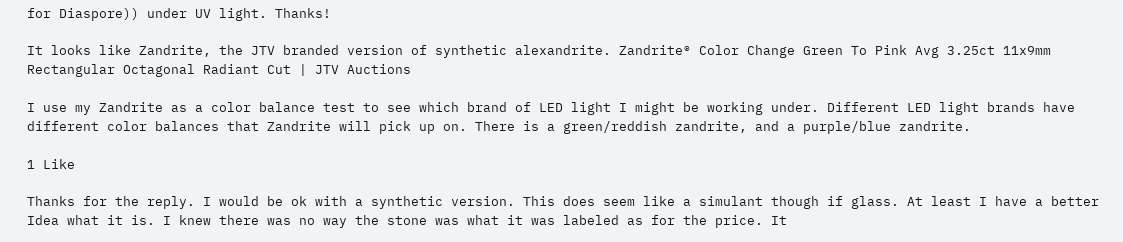for Diaspore)) under UV light. Thanks!

It looks like Zandrite, the JTV branded version of synthetic alexandrite. Zandrite® Color Change Green To Pink Avg 3.25ct 11x9mm Rectangular Octagonal Radiant Cut | JTV Auctions

I use my Zandrite as a color balance test to see which brand of LED light I might be working under. Different LED light brands have different color balances that Zandrite will pick up on. There is a green/reddish zandrite, and a purple/blue zandrite.

1 Like

Thanks for the reply. I would be ok with a synthetic version. This does seem like a simulant though if glass. At least I have a better Idea what it is. I knew there was no way the stone was what it was labeled as for the price. It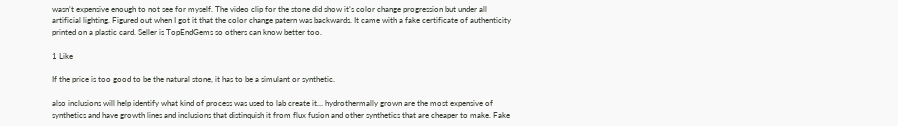wasn’t expensive enough to not see for myself. The video clip for the stone did show it’s color change progression but under all artificial lighting. Figured out when I got it that the color change patern was backwards. It came with a fake certificate of authenticity printed on a plastic card. Seller is TopEndGems so others can know better too.

1 Like

If the price is too good to be the natural stone, it has to be a simulant or synthetic.

also inclusions will help identify what kind of process was used to lab create it… hydrothermally grown are the most expensive of synthetics and have growth lines and inclusions that distinquish it from flux fusion and other synthetics that are cheaper to make. Fake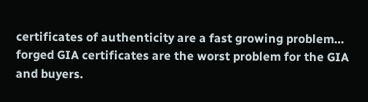certificates of authenticity are a fast growing problem… forged GIA certificates are the worst problem for the GIA and buyers.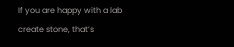If you are happy with a lab create stone, that’s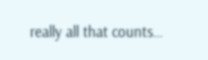really all that counts…